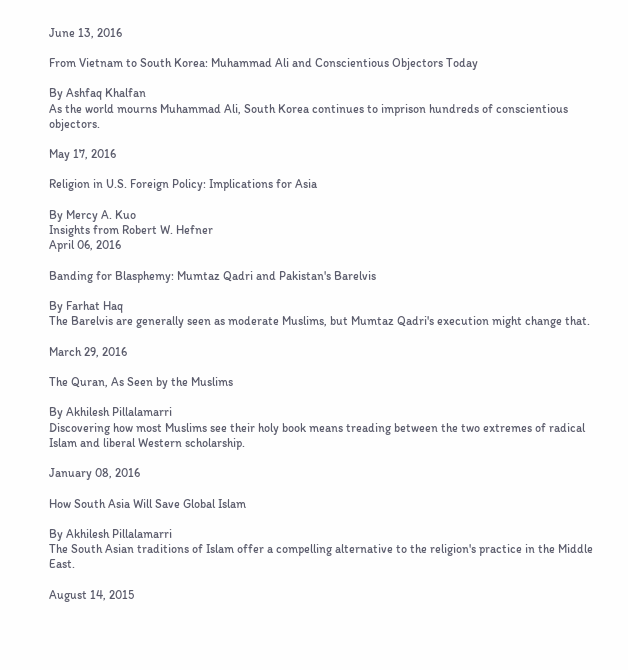June 13, 2016

From Vietnam to South Korea: Muhammad Ali and Conscientious Objectors Today

By Ashfaq Khalfan
As the world mourns Muhammad Ali, South Korea continues to imprison hundreds of conscientious objectors.

May 17, 2016

Religion in U.S. Foreign Policy: Implications for Asia

By Mercy A. Kuo
Insights from Robert W. Hefner
April 06, 2016

Banding for Blasphemy: Mumtaz Qadri and Pakistan's Barelvis

By Farhat Haq
The Barelvis are generally seen as moderate Muslims, but Mumtaz Qadri's execution might change that.

March 29, 2016

The Quran, As Seen by the Muslims

By Akhilesh Pillalamarri
Discovering how most Muslims see their holy book means treading between the two extremes of radical Islam and liberal Western scholarship.

January 08, 2016

How South Asia Will Save Global Islam

By Akhilesh Pillalamarri
The South Asian traditions of Islam offer a compelling alternative to the religion's practice in the Middle East.

August 14, 2015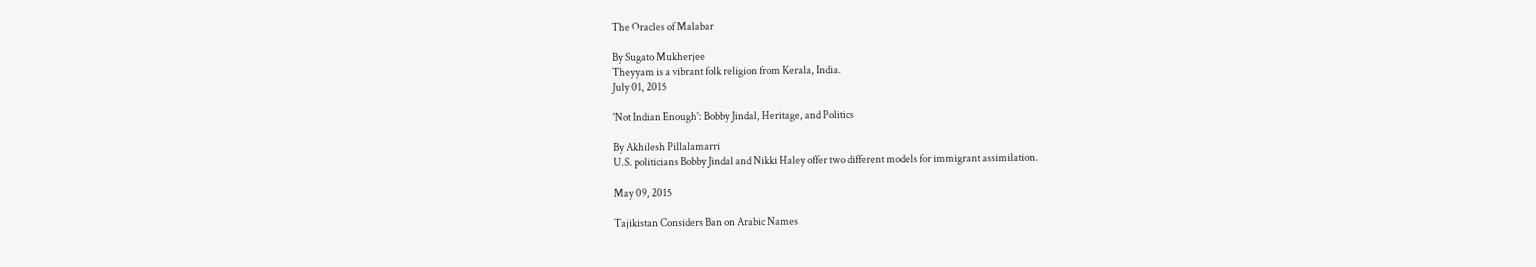The Oracles of Malabar

By Sugato Mukherjee
Theyyam is a vibrant folk religion from Kerala, India.
July 01, 2015

'Not Indian Enough': Bobby Jindal, Heritage, and Politics

By Akhilesh Pillalamarri
U.S. politicians Bobby Jindal and Nikki Haley offer two different models for immigrant assimilation.

May 09, 2015

Tajikistan Considers Ban on Arabic Names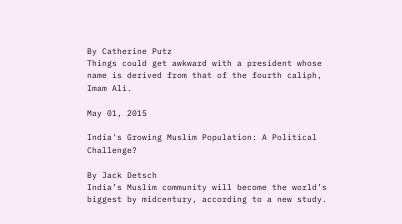By Catherine Putz
Things could get awkward with a president whose name is derived from that of the fourth caliph, Imam Ali.

May 01, 2015

India's Growing Muslim Population: A Political Challenge?

By Jack Detsch
India’s Muslim community will become the world’s biggest by midcentury, according to a new study.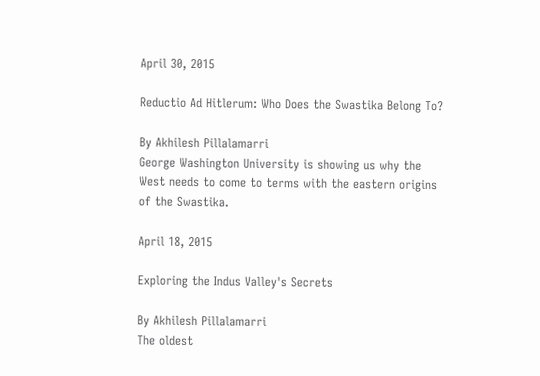April 30, 2015

Reductio Ad Hitlerum: Who Does the Swastika Belong To?

By Akhilesh Pillalamarri
George Washington University is showing us why the West needs to come to terms with the eastern origins of the Swastika.

April 18, 2015

Exploring the Indus Valley's Secrets

By Akhilesh Pillalamarri
The oldest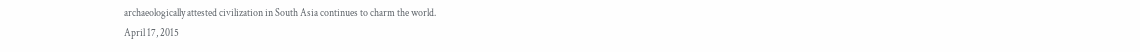archaeologically attested civilization in South Asia continues to charm the world.
April 17, 2015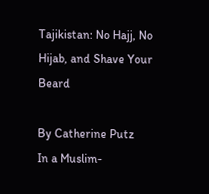Tajikistan: No Hajj, No Hijab, and Shave Your Beard

By Catherine Putz
In a Muslim-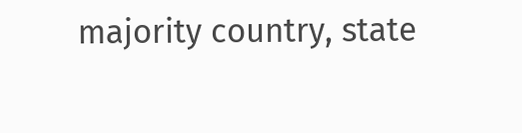majority country, state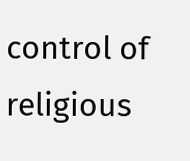control of religious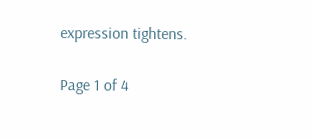expression tightens.

Page 1 of 4